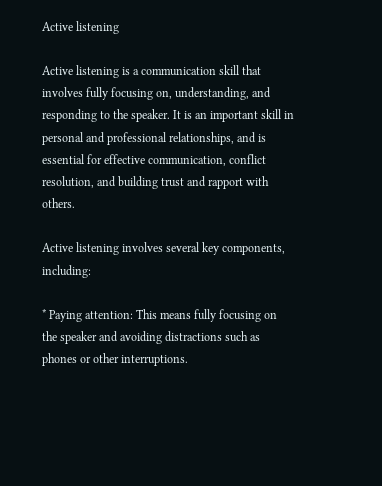Active listening

Active listening is a communication skill that involves fully focusing on, understanding, and responding to the speaker. It is an important skill in personal and professional relationships, and is essential for effective communication, conflict resolution, and building trust and rapport with others.

Active listening involves several key components, including:

* Paying attention: This means fully focusing on the speaker and avoiding distractions such as phones or other interruptions.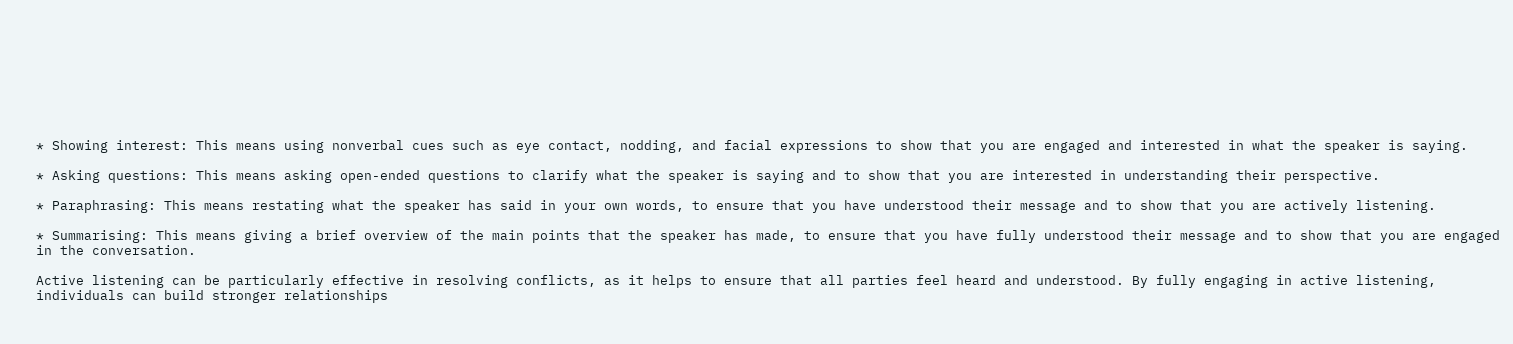* Showing interest: This means using nonverbal cues such as eye contact, nodding, and facial expressions to show that you are engaged and interested in what the speaker is saying.

* Asking questions: This means asking open-ended questions to clarify what the speaker is saying and to show that you are interested in understanding their perspective.

* Paraphrasing: This means restating what the speaker has said in your own words, to ensure that you have understood their message and to show that you are actively listening.

* Summarising: This means giving a brief overview of the main points that the speaker has made, to ensure that you have fully understood their message and to show that you are engaged in the conversation.

Active listening can be particularly effective in resolving conflicts, as it helps to ensure that all parties feel heard and understood. By fully engaging in active listening, individuals can build stronger relationships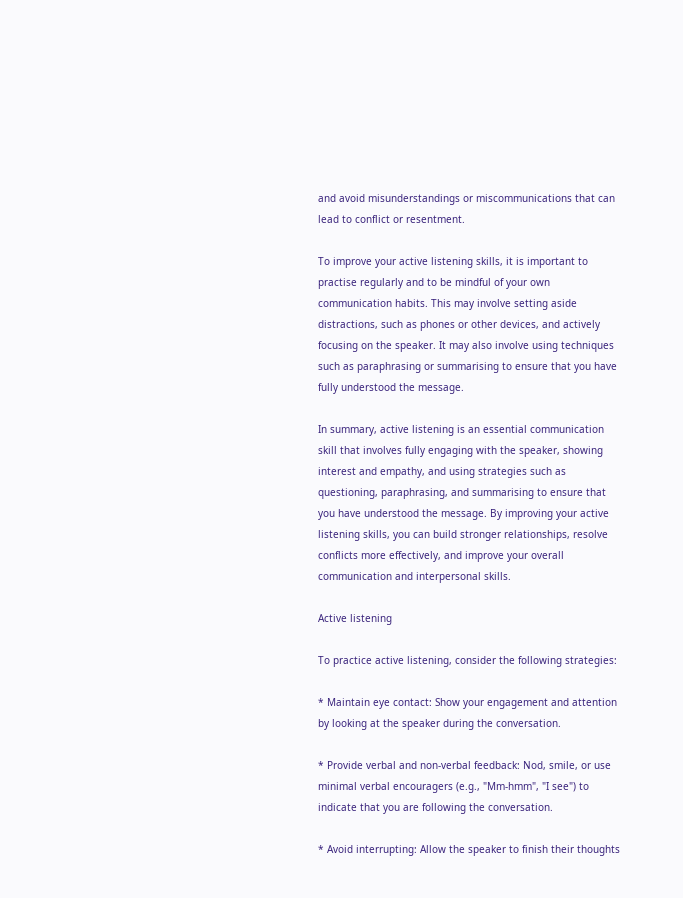and avoid misunderstandings or miscommunications that can lead to conflict or resentment.

To improve your active listening skills, it is important to practise regularly and to be mindful of your own communication habits. This may involve setting aside distractions, such as phones or other devices, and actively focusing on the speaker. It may also involve using techniques such as paraphrasing or summarising to ensure that you have fully understood the message.

In summary, active listening is an essential communication skill that involves fully engaging with the speaker, showing interest and empathy, and using strategies such as questioning, paraphrasing, and summarising to ensure that you have understood the message. By improving your active listening skills, you can build stronger relationships, resolve conflicts more effectively, and improve your overall communication and interpersonal skills.

Active listening

To practice active listening, consider the following strategies:

* Maintain eye contact: Show your engagement and attention by looking at the speaker during the conversation.

* Provide verbal and non-verbal feedback: Nod, smile, or use minimal verbal encouragers (e.g., "Mm-hmm", "I see") to indicate that you are following the conversation.

* Avoid interrupting: Allow the speaker to finish their thoughts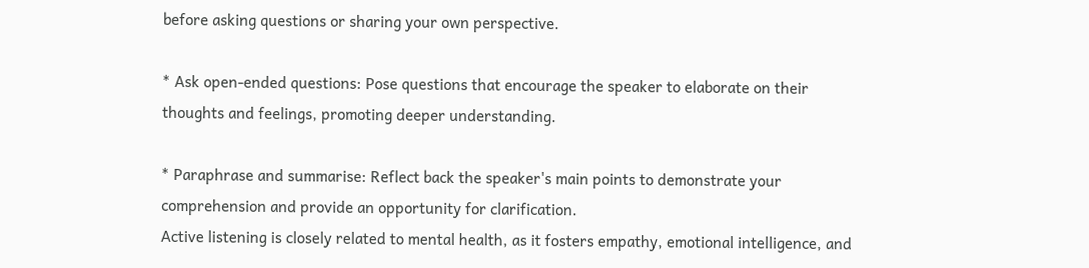before asking questions or sharing your own perspective.

* Ask open-ended questions: Pose questions that encourage the speaker to elaborate on their thoughts and feelings, promoting deeper understanding.

* Paraphrase and summarise: Reflect back the speaker's main points to demonstrate your comprehension and provide an opportunity for clarification.
Active listening is closely related to mental health, as it fosters empathy, emotional intelligence, and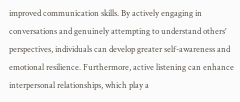improved communication skills. By actively engaging in conversations and genuinely attempting to understand others' perspectives, individuals can develop greater self-awareness and emotional resilience. Furthermore, active listening can enhance interpersonal relationships, which play a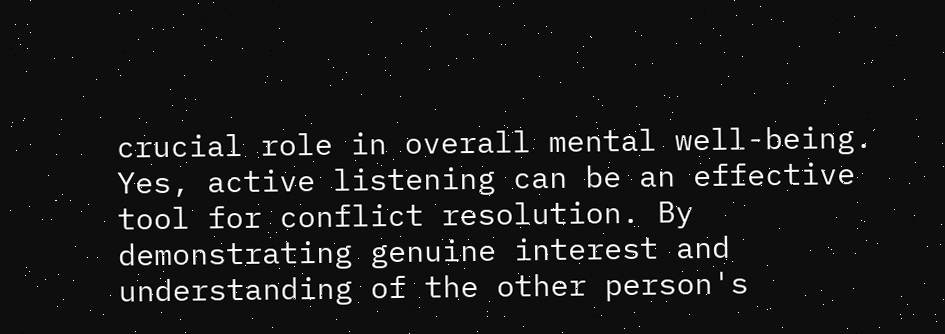crucial role in overall mental well-being.
Yes, active listening can be an effective tool for conflict resolution. By demonstrating genuine interest and understanding of the other person's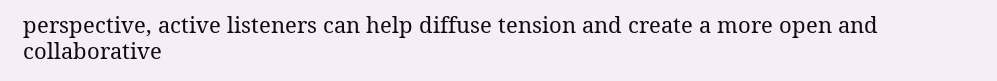perspective, active listeners can help diffuse tension and create a more open and collaborative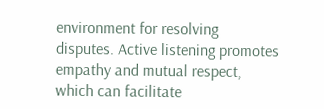environment for resolving disputes. Active listening promotes empathy and mutual respect, which can facilitate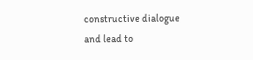constructive dialogue and lead to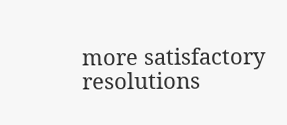more satisfactory resolutions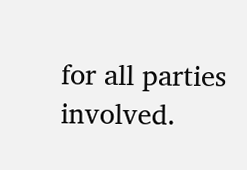for all parties involved.